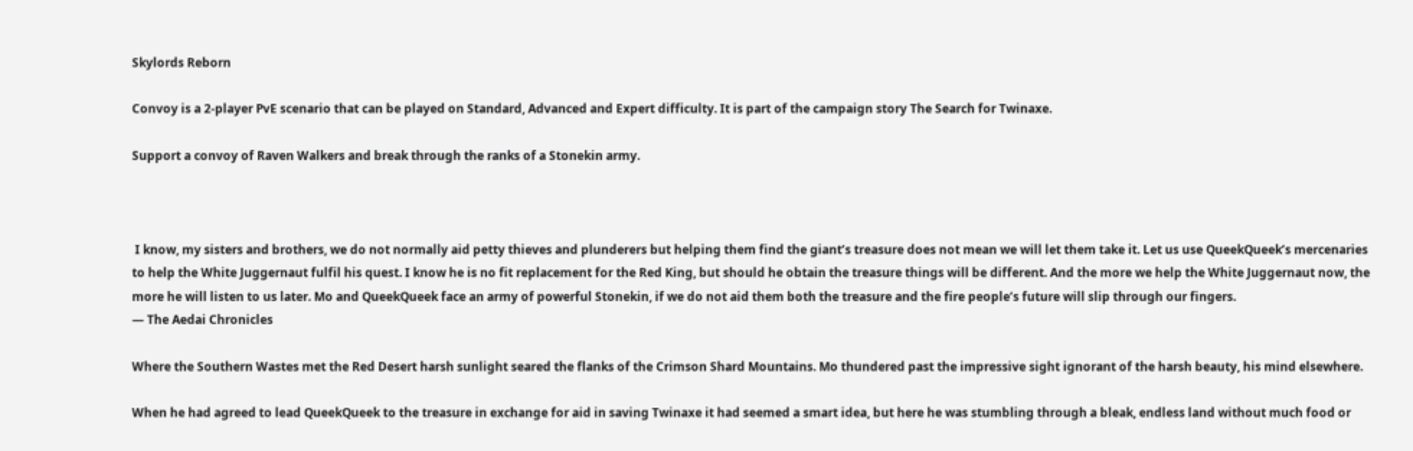Skylords Reborn

Convoy is a 2-player PvE scenario that can be played on Standard, Advanced and Expert difficulty. It is part of the campaign story The Search for Twinaxe.

Support a convoy of Raven Walkers and break through the ranks of a Stonekin army.



 I know, my sisters and brothers, we do not normally aid petty thieves and plunderers but helping them find the giant’s treasure does not mean we will let them take it. Let us use QueekQueek’s mercenaries to help the White Juggernaut fulfil his quest. I know he is no fit replacement for the Red King, but should he obtain the treasure things will be different. And the more we help the White Juggernaut now, the more he will listen to us later. Mo and QueekQueek face an army of powerful Stonekin, if we do not aid them both the treasure and the fire people’s future will slip through our fingers.
— The Aedai Chronicles

Where the Southern Wastes met the Red Desert harsh sunlight seared the flanks of the Crimson Shard Mountains. Mo thundered past the impressive sight ignorant of the harsh beauty, his mind elsewhere.

When he had agreed to lead QueekQueek to the treasure in exchange for aid in saving Twinaxe it had seemed a smart idea, but here he was stumbling through a bleak, endless land without much food or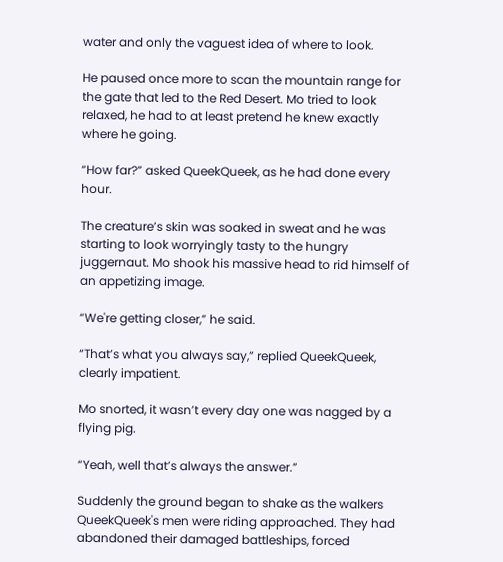water and only the vaguest idea of where to look.

He paused once more to scan the mountain range for the gate that led to the Red Desert. Mo tried to look relaxed, he had to at least pretend he knew exactly where he going.

“How far?” asked QueekQueek, as he had done every hour.

The creature’s skin was soaked in sweat and he was starting to look worryingly tasty to the hungry juggernaut. Mo shook his massive head to rid himself of an appetizing image.

“We're getting closer,” he said.

“That’s what you always say,” replied QueekQueek, clearly impatient.

Mo snorted, it wasn’t every day one was nagged by a flying pig.

“Yeah, well that’s always the answer.”

Suddenly the ground began to shake as the walkers QueekQueek's men were riding approached. They had abandoned their damaged battleships, forced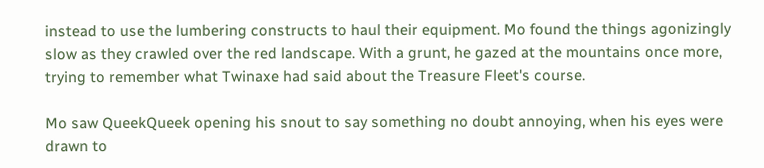instead to use the lumbering constructs to haul their equipment. Mo found the things agonizingly slow as they crawled over the red landscape. With a grunt, he gazed at the mountains once more, trying to remember what Twinaxe had said about the Treasure Fleet's course.

Mo saw QueekQueek opening his snout to say something no doubt annoying, when his eyes were drawn to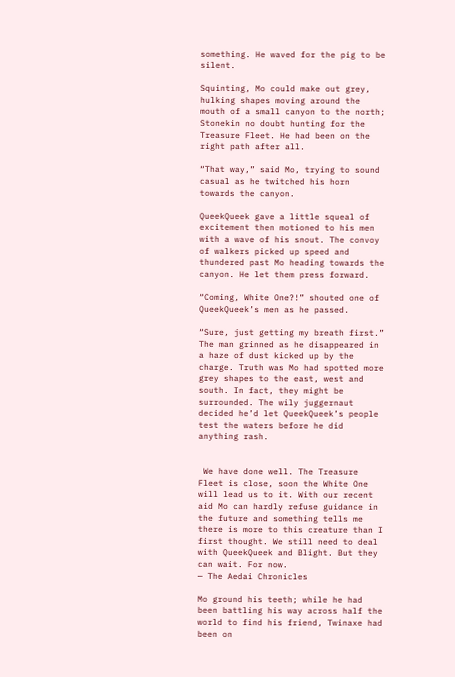something. He waved for the pig to be silent.

Squinting, Mo could make out grey, hulking shapes moving around the mouth of a small canyon to the north; Stonekin no doubt hunting for the Treasure Fleet. He had been on the right path after all.

“That way,” said Mo, trying to sound casual as he twitched his horn towards the canyon.

QueekQueek gave a little squeal of excitement then motioned to his men with a wave of his snout. The convoy of walkers picked up speed and thundered past Mo heading towards the canyon. He let them press forward.

“Coming, White One?!” shouted one of QueekQueek’s men as he passed.

“Sure, just getting my breath first.” The man grinned as he disappeared in a haze of dust kicked up by the charge. Truth was Mo had spotted more grey shapes to the east, west and south. In fact, they might be surrounded. The wily juggernaut decided he’d let QueekQueek’s people test the waters before he did anything rash.


 We have done well. The Treasure Fleet is close, soon the White One will lead us to it. With our recent aid Mo can hardly refuse guidance in the future and something tells me there is more to this creature than I first thought. We still need to deal with QueekQueek and Blight. But they can wait. For now.
— The Aedai Chronicles

Mo ground his teeth; while he had been battling his way across half the world to find his friend, Twinaxe had been on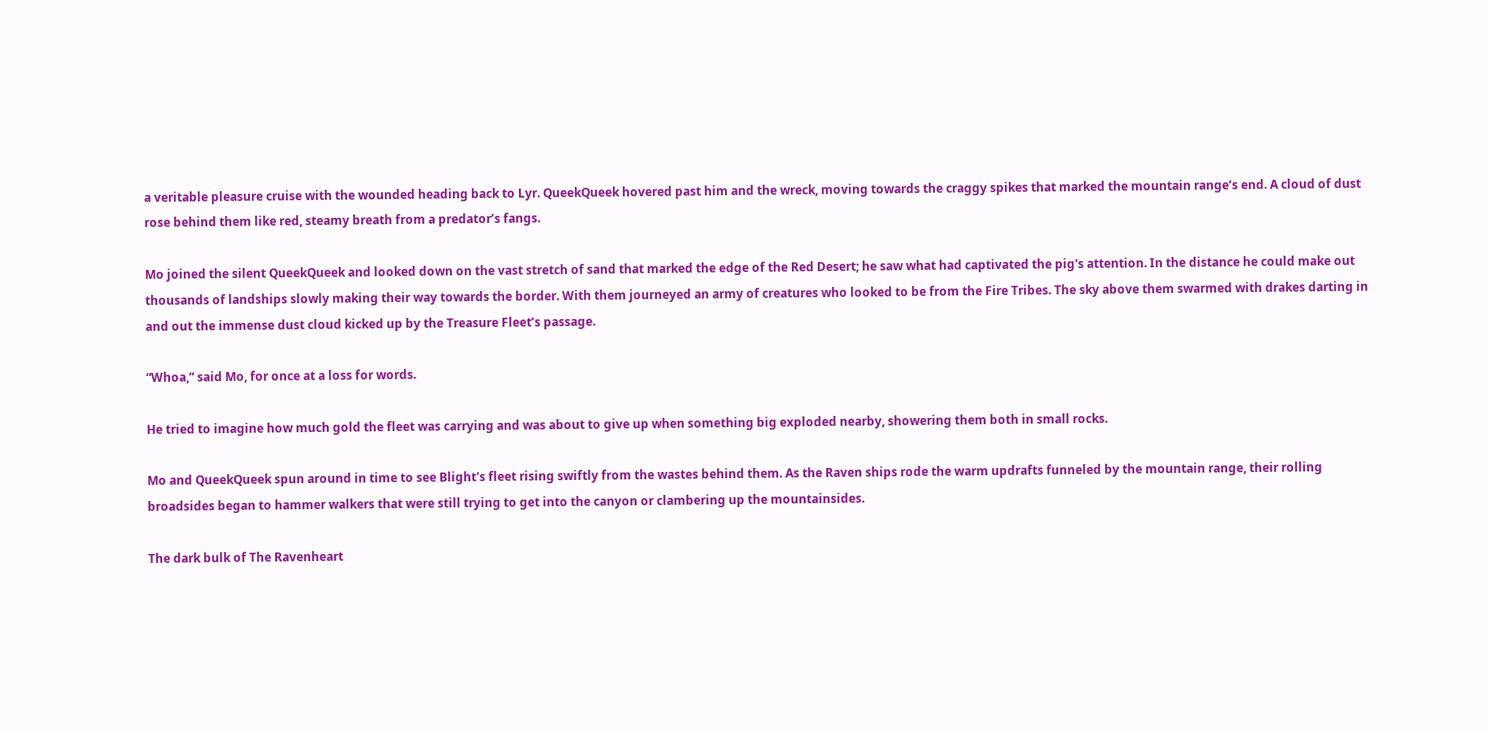a veritable pleasure cruise with the wounded heading back to Lyr. QueekQueek hovered past him and the wreck, moving towards the craggy spikes that marked the mountain range’s end. A cloud of dust rose behind them like red, steamy breath from a predator’s fangs.

Mo joined the silent QueekQueek and looked down on the vast stretch of sand that marked the edge of the Red Desert; he saw what had captivated the pig's attention. In the distance he could make out thousands of landships slowly making their way towards the border. With them journeyed an army of creatures who looked to be from the Fire Tribes. The sky above them swarmed with drakes darting in and out the immense dust cloud kicked up by the Treasure Fleet’s passage.

“Whoa,” said Mo, for once at a loss for words.

He tried to imagine how much gold the fleet was carrying and was about to give up when something big exploded nearby, showering them both in small rocks.

Mo and QueekQueek spun around in time to see Blight's fleet rising swiftly from the wastes behind them. As the Raven ships rode the warm updrafts funneled by the mountain range, their rolling broadsides began to hammer walkers that were still trying to get into the canyon or clambering up the mountainsides.

The dark bulk of The Ravenheart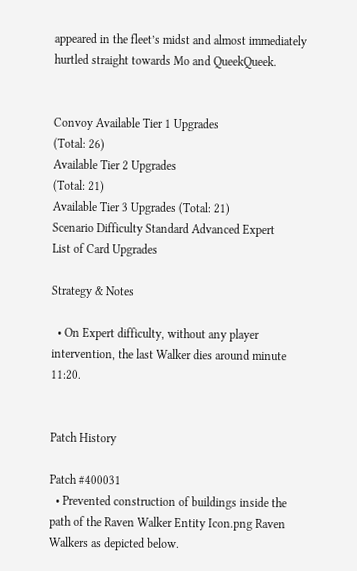appeared in the fleet’s midst and almost immediately hurtled straight towards Mo and QueekQueek.


Convoy Available Tier 1 Upgrades
(Total: 26)
Available Tier 2 Upgrades
(Total: 21)
Available Tier 3 Upgrades (Total: 21)
Scenario Difficulty Standard Advanced Expert
List of Card Upgrades

Strategy & Notes

  • On Expert difficulty, without any player intervention, the last Walker dies around minute 11:20.


Patch History

Patch #400031
  • Prevented construction of buildings inside the path of the Raven Walker Entity Icon.png Raven Walkers as depicted below.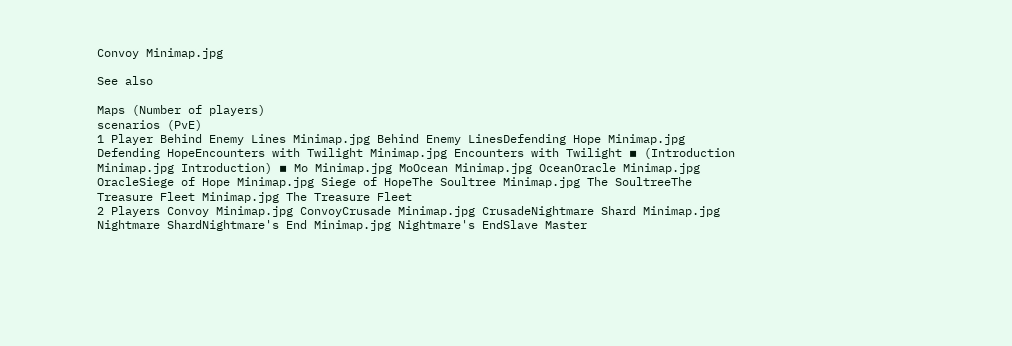Convoy Minimap.jpg

See also

Maps (Number of players)
scenarios (PvE)
1 Player Behind Enemy Lines Minimap.jpg Behind Enemy LinesDefending Hope Minimap.jpg Defending HopeEncounters with Twilight Minimap.jpg Encounters with Twilight ▪ (Introduction Minimap.jpg Introduction) ▪ Mo Minimap.jpg MoOcean Minimap.jpg OceanOracle Minimap.jpg OracleSiege of Hope Minimap.jpg Siege of HopeThe Soultree Minimap.jpg The SoultreeThe Treasure Fleet Minimap.jpg The Treasure Fleet
2 Players Convoy Minimap.jpg ConvoyCrusade Minimap.jpg CrusadeNightmare Shard Minimap.jpg Nightmare ShardNightmare's End Minimap.jpg Nightmare's EndSlave Master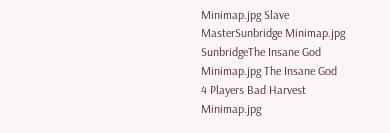Minimap.jpg Slave MasterSunbridge Minimap.jpg SunbridgeThe Insane God Minimap.jpg The Insane God
4 Players Bad Harvest Minimap.jpg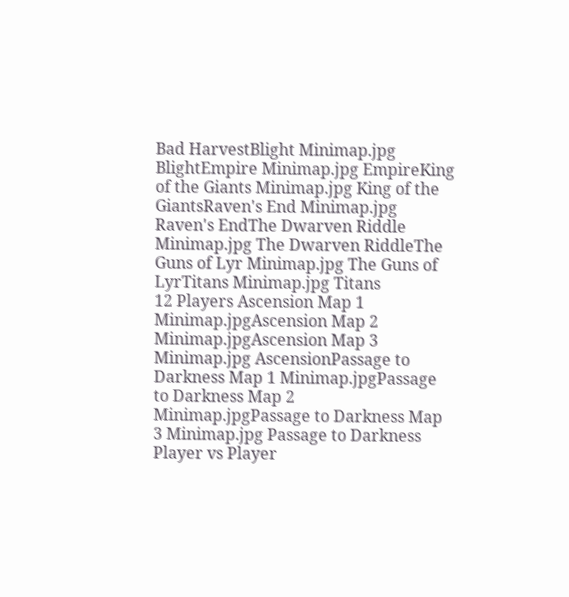Bad HarvestBlight Minimap.jpg BlightEmpire Minimap.jpg EmpireKing of the Giants Minimap.jpg King of the GiantsRaven's End Minimap.jpg Raven's EndThe Dwarven Riddle Minimap.jpg The Dwarven RiddleThe Guns of Lyr Minimap.jpg The Guns of LyrTitans Minimap.jpg Titans
12 Players Ascension Map 1 Minimap.jpgAscension Map 2 Minimap.jpgAscension Map 3 Minimap.jpg AscensionPassage to Darkness Map 1 Minimap.jpgPassage to Darkness Map 2 Minimap.jpgPassage to Darkness Map 3 Minimap.jpg Passage to Darkness
Player vs Player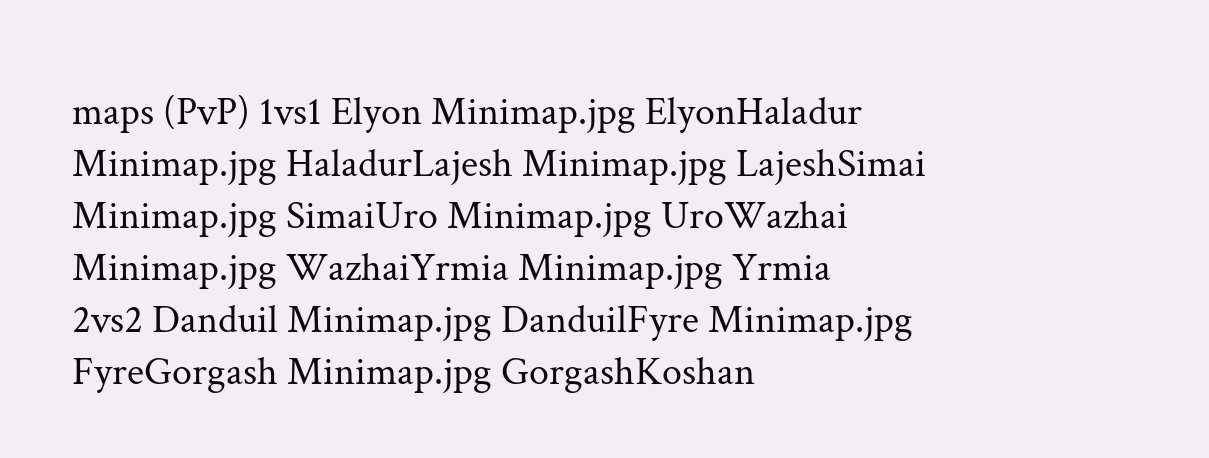maps (PvP) 1vs1 Elyon Minimap.jpg ElyonHaladur Minimap.jpg HaladurLajesh Minimap.jpg LajeshSimai Minimap.jpg SimaiUro Minimap.jpg UroWazhai Minimap.jpg WazhaiYrmia Minimap.jpg Yrmia
2vs2 Danduil Minimap.jpg DanduilFyre Minimap.jpg FyreGorgash Minimap.jpg GorgashKoshan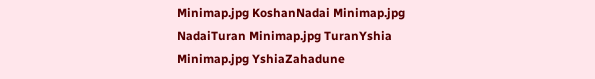Minimap.jpg KoshanNadai Minimap.jpg NadaiTuran Minimap.jpg TuranYshia Minimap.jpg YshiaZahadune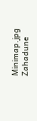Minimap.jpg Zahadune